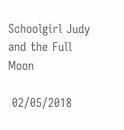Schoolgirl Judy and the Full Moon

 02/05/2018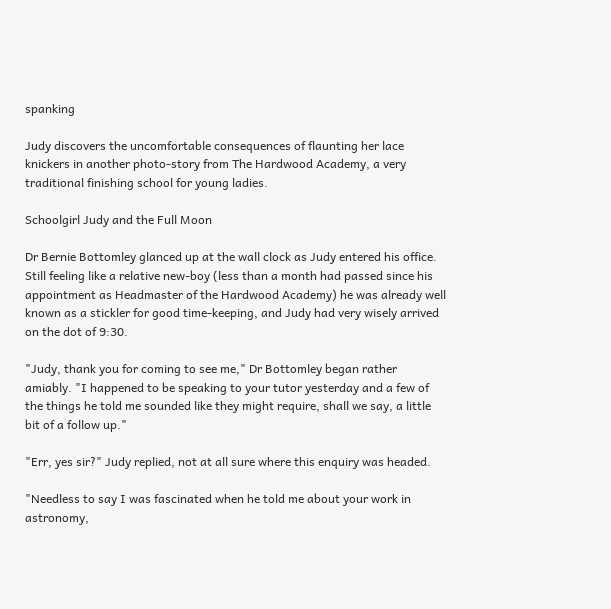spanking

Judy discovers the uncomfortable consequences of flaunting her lace knickers in another photo-story from The Hardwood Academy, a very traditional finishing school for young ladies.

Schoolgirl Judy and the Full Moon

Dr Bernie Bottomley glanced up at the wall clock as Judy entered his office. Still feeling like a relative new-boy (less than a month had passed since his appointment as Headmaster of the Hardwood Academy) he was already well known as a stickler for good time-keeping, and Judy had very wisely arrived on the dot of 9:30.

"Judy, thank you for coming to see me," Dr Bottomley began rather amiably. "I happened to be speaking to your tutor yesterday and a few of the things he told me sounded like they might require, shall we say, a little bit of a follow up."

"Err, yes sir?" Judy replied, not at all sure where this enquiry was headed.

"Needless to say I was fascinated when he told me about your work in astronomy,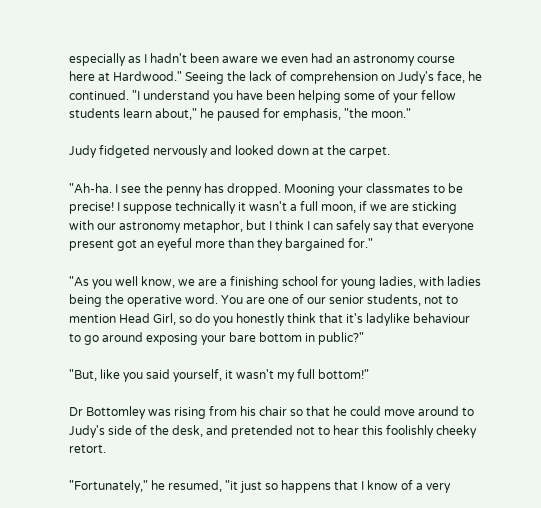especially as I hadn't been aware we even had an astronomy course here at Hardwood." Seeing the lack of comprehension on Judy's face, he continued. "I understand you have been helping some of your fellow students learn about," he paused for emphasis, "the moon."

Judy fidgeted nervously and looked down at the carpet.

"Ah-ha. I see the penny has dropped. Mooning your classmates to be precise! I suppose technically it wasn't a full moon, if we are sticking with our astronomy metaphor, but I think I can safely say that everyone present got an eyeful more than they bargained for."

"As you well know, we are a finishing school for young ladies, with ladies being the operative word. You are one of our senior students, not to mention Head Girl, so do you honestly think that it's ladylike behaviour to go around exposing your bare bottom in public?"

"But, like you said yourself, it wasn't my full bottom!"

Dr Bottomley was rising from his chair so that he could move around to Judy's side of the desk, and pretended not to hear this foolishly cheeky retort.

"Fortunately," he resumed, "it just so happens that I know of a very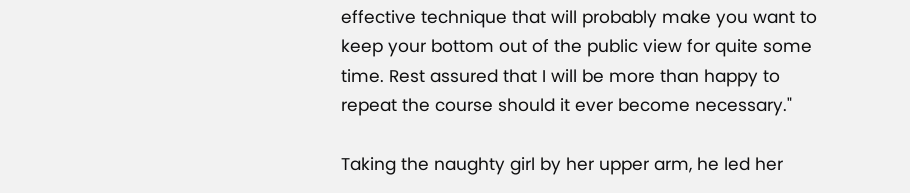effective technique that will probably make you want to keep your bottom out of the public view for quite some time. Rest assured that I will be more than happy to repeat the course should it ever become necessary."

Taking the naughty girl by her upper arm, he led her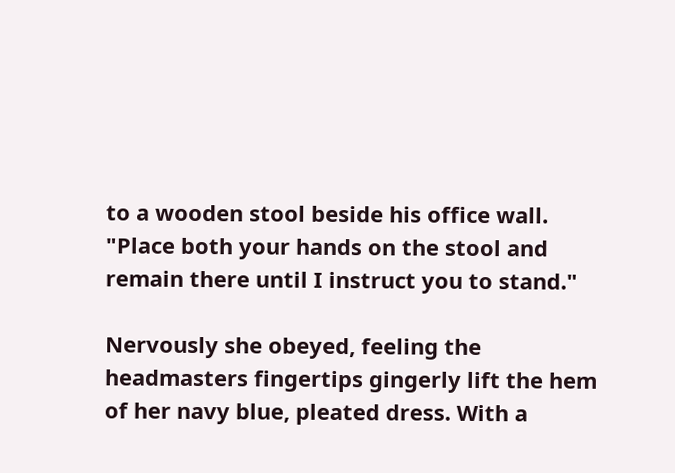to a wooden stool beside his office wall. "Place both your hands on the stool and remain there until I instruct you to stand."

Nervously she obeyed, feeling the headmasters fingertips gingerly lift the hem of her navy blue, pleated dress. With a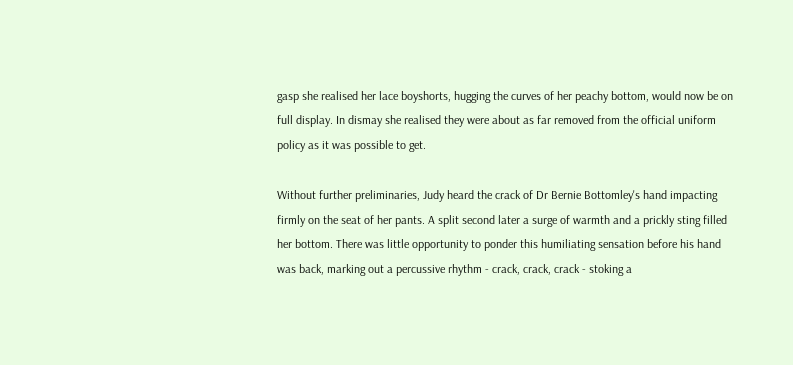gasp she realised her lace boyshorts, hugging the curves of her peachy bottom, would now be on full display. In dismay she realised they were about as far removed from the official uniform policy as it was possible to get.

Without further preliminaries, Judy heard the crack of Dr Bernie Bottomley's hand impacting firmly on the seat of her pants. A split second later a surge of warmth and a prickly sting filled her bottom. There was little opportunity to ponder this humiliating sensation before his hand was back, marking out a percussive rhythm - crack, crack, crack - stoking a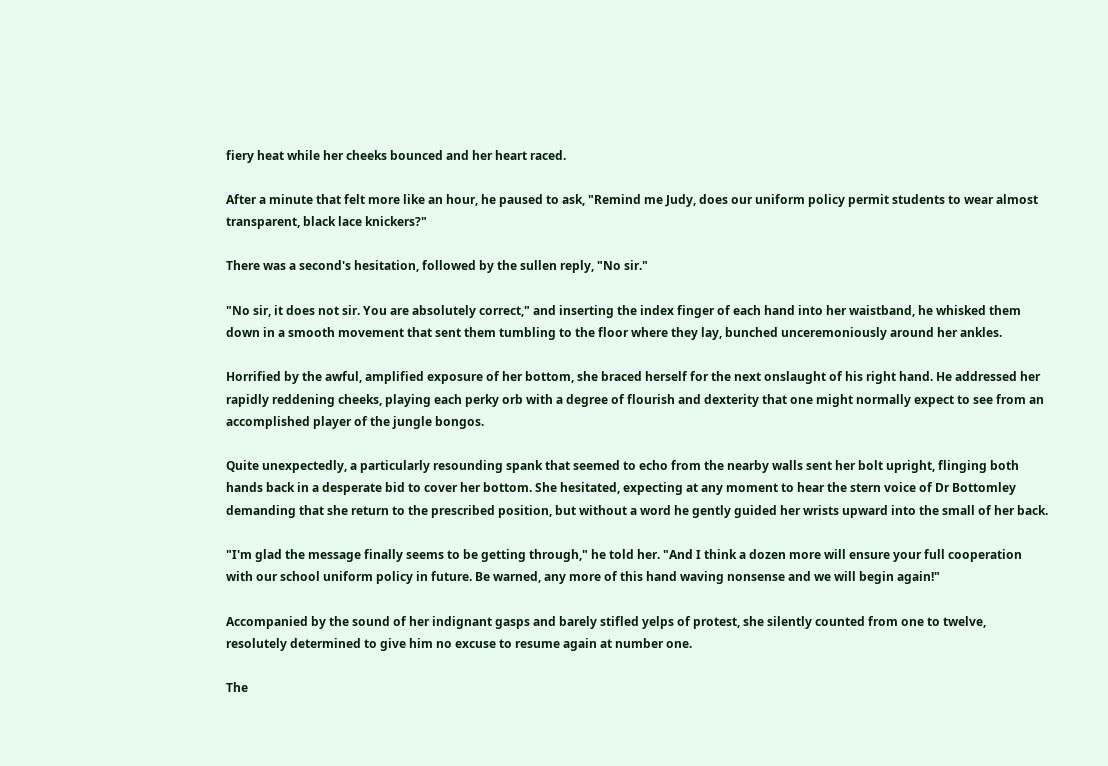fiery heat while her cheeks bounced and her heart raced.

After a minute that felt more like an hour, he paused to ask, "Remind me Judy, does our uniform policy permit students to wear almost transparent, black lace knickers?"

There was a second's hesitation, followed by the sullen reply, "No sir."

"No sir, it does not sir. You are absolutely correct," and inserting the index finger of each hand into her waistband, he whisked them down in a smooth movement that sent them tumbling to the floor where they lay, bunched unceremoniously around her ankles.

Horrified by the awful, amplified exposure of her bottom, she braced herself for the next onslaught of his right hand. He addressed her rapidly reddening cheeks, playing each perky orb with a degree of flourish and dexterity that one might normally expect to see from an accomplished player of the jungle bongos.

Quite unexpectedly, a particularly resounding spank that seemed to echo from the nearby walls sent her bolt upright, flinging both hands back in a desperate bid to cover her bottom. She hesitated, expecting at any moment to hear the stern voice of Dr Bottomley demanding that she return to the prescribed position, but without a word he gently guided her wrists upward into the small of her back.

"I'm glad the message finally seems to be getting through," he told her. "And I think a dozen more will ensure your full cooperation with our school uniform policy in future. Be warned, any more of this hand waving nonsense and we will begin again!"

Accompanied by the sound of her indignant gasps and barely stifled yelps of protest, she silently counted from one to twelve, resolutely determined to give him no excuse to resume again at number one.

The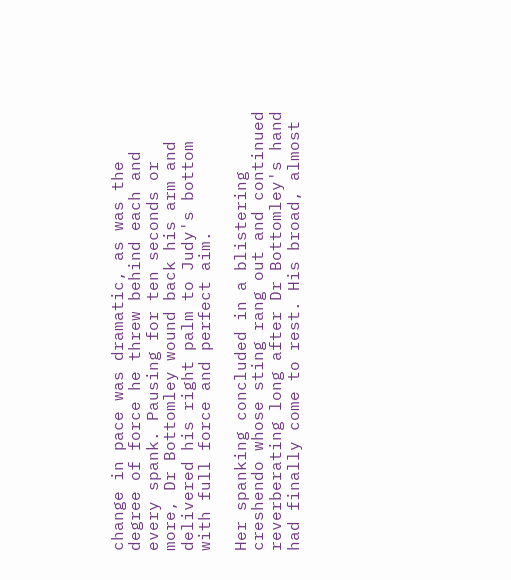change in pace was dramatic, as was the degree of force he threw behind each and every spank. Pausing for ten seconds or more, Dr Bottomley wound back his arm and delivered his right palm to Judy's bottom with full force and perfect aim.

Her spanking concluded in a blistering creshendo whose sting rang out and continued reverberating long after Dr Bottomley's hand had finally come to rest. His broad, almost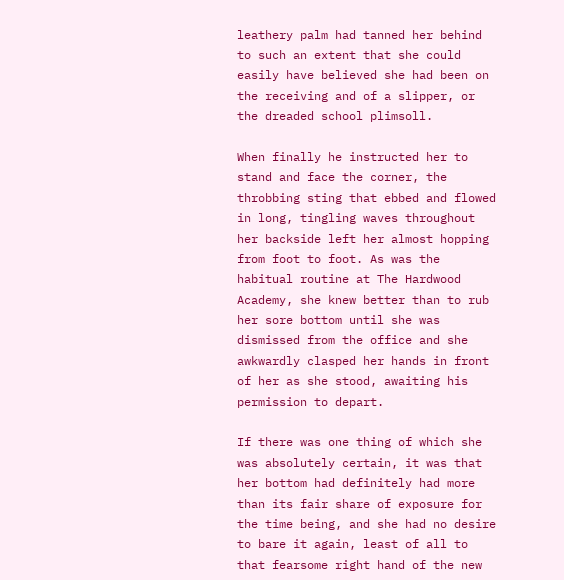leathery palm had tanned her behind to such an extent that she could easily have believed she had been on the receiving and of a slipper, or the dreaded school plimsoll.

When finally he instructed her to stand and face the corner, the throbbing sting that ebbed and flowed in long, tingling waves throughout her backside left her almost hopping from foot to foot. As was the habitual routine at The Hardwood Academy, she knew better than to rub her sore bottom until she was dismissed from the office and she awkwardly clasped her hands in front of her as she stood, awaiting his permission to depart.

If there was one thing of which she was absolutely certain, it was that her bottom had definitely had more than its fair share of exposure for the time being, and she had no desire to bare it again, least of all to that fearsome right hand of the new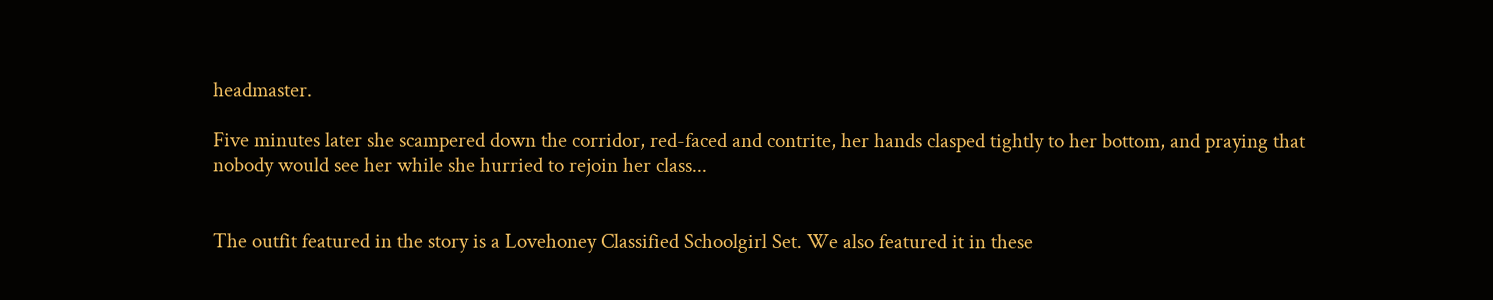headmaster.

Five minutes later she scampered down the corridor, red-faced and contrite, her hands clasped tightly to her bottom, and praying that nobody would see her while she hurried to rejoin her class...


The outfit featured in the story is a Lovehoney Classified Schoolgirl Set. We also featured it in these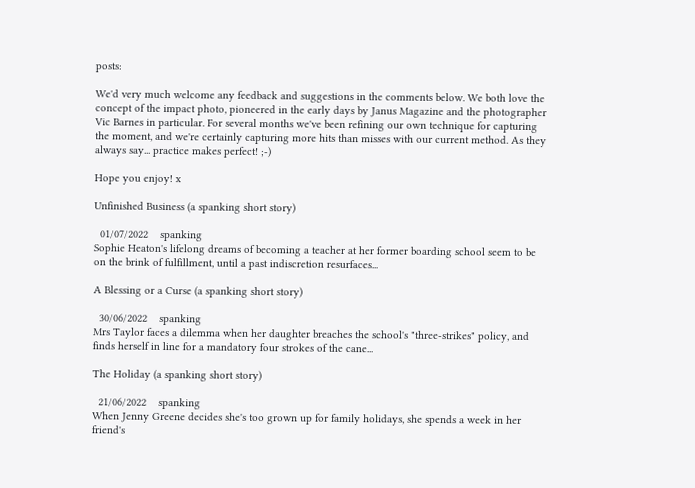posts:

We'd very much welcome any feedback and suggestions in the comments below. We both love the concept of the impact photo, pioneered in the early days by Janus Magazine and the photographer Vic Barnes in particular. For several months we've been refining our own technique for capturing the moment, and we're certainly capturing more hits than misses with our current method. As they always say... practice makes perfect! ;-)

Hope you enjoy! x

Unfinished Business (a spanking short story)

  01/07/2022    spanking
Sophie Heaton's lifelong dreams of becoming a teacher at her former boarding school seem to be on the brink of fulfillment, until a past indiscretion resurfaces...

A Blessing or a Curse (a spanking short story)

  30/06/2022    spanking
Mrs Taylor faces a dilemma when her daughter breaches the school's "three-strikes" policy, and finds herself in line for a mandatory four strokes of the cane...

The Holiday (a spanking short story)

  21/06/2022    spanking
When Jenny Greene decides she's too grown up for family holidays, she spends a week in her friend's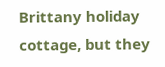Brittany holiday cottage, but they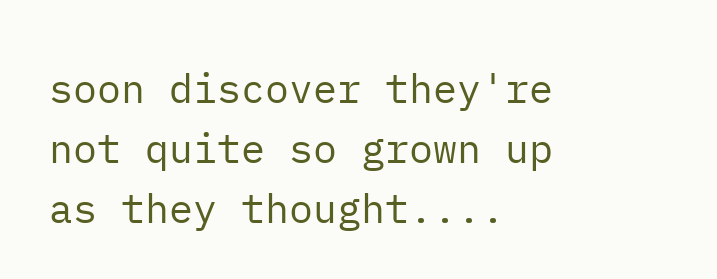soon discover they're not quite so grown up as they thought....